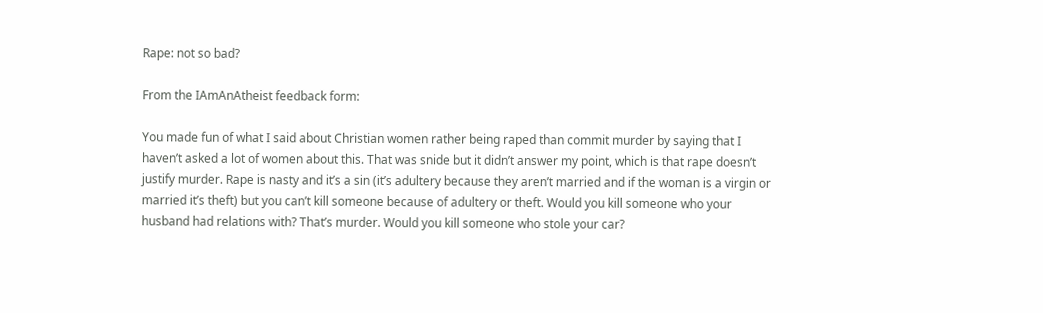Rape: not so bad?

From the IAmAnAtheist feedback form:

You made fun of what I said about Christian women rather being raped than commit murder by saying that I haven’t asked a lot of women about this. That was snide but it didn’t answer my point, which is that rape doesn’t justify murder. Rape is nasty and it’s a sin (it’s adultery because they aren’t married and if the woman is a virgin or married it’s theft) but you can’t kill someone because of adultery or theft. Would you kill someone who your husband had relations with? That’s murder. Would you kill someone who stole your car?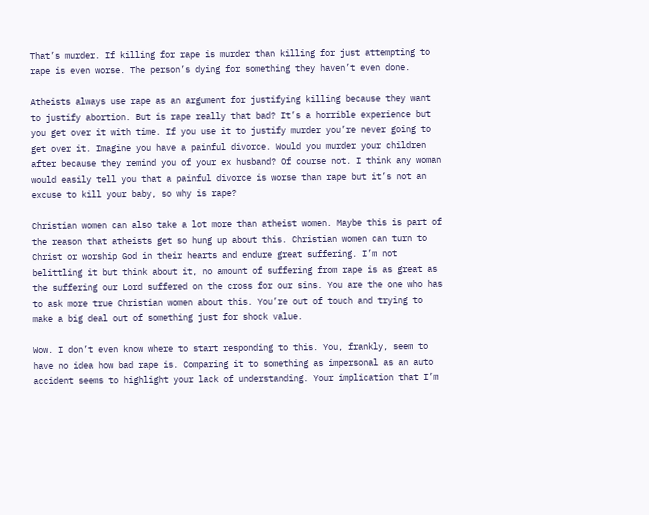That’s murder. If killing for rape is murder than killing for just attempting to rape is even worse. The person’s dying for something they haven’t even done.

Atheists always use rape as an argument for justifying killing because they want to justify abortion. But is rape really that bad? It’s a horrible experience but you get over it with time. If you use it to justify murder you’re never going to get over it. Imagine you have a painful divorce. Would you murder your children after because they remind you of your ex husband? Of course not. I think any woman would easily tell you that a painful divorce is worse than rape but it’s not an excuse to kill your baby, so why is rape?

Christian women can also take a lot more than atheist women. Maybe this is part of the reason that atheists get so hung up about this. Christian women can turn to Christ or worship God in their hearts and endure great suffering. I’m not belittling it but think about it, no amount of suffering from rape is as great as the suffering our Lord suffered on the cross for our sins. You are the one who has to ask more true Christian women about this. You’re out of touch and trying to make a big deal out of something just for shock value.

Wow. I don’t even know where to start responding to this. You, frankly, seem to have no idea how bad rape is. Comparing it to something as impersonal as an auto accident seems to highlight your lack of understanding. Your implication that I’m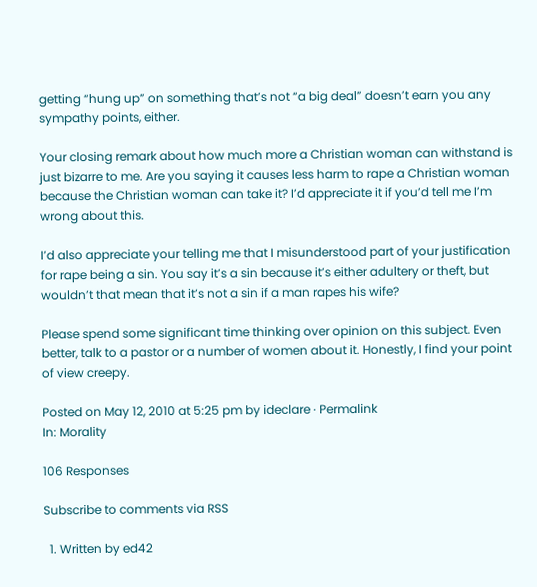getting “hung up” on something that’s not “a big deal” doesn’t earn you any sympathy points, either.

Your closing remark about how much more a Christian woman can withstand is just bizarre to me. Are you saying it causes less harm to rape a Christian woman because the Christian woman can take it? I’d appreciate it if you’d tell me I’m wrong about this.

I’d also appreciate your telling me that I misunderstood part of your justification for rape being a sin. You say it’s a sin because it’s either adultery or theft, but wouldn’t that mean that it’s not a sin if a man rapes his wife?

Please spend some significant time thinking over opinion on this subject. Even better, talk to a pastor or a number of women about it. Honestly, I find your point of view creepy.

Posted on May 12, 2010 at 5:25 pm by ideclare · Permalink
In: Morality

106 Responses

Subscribe to comments via RSS

  1. Written by ed42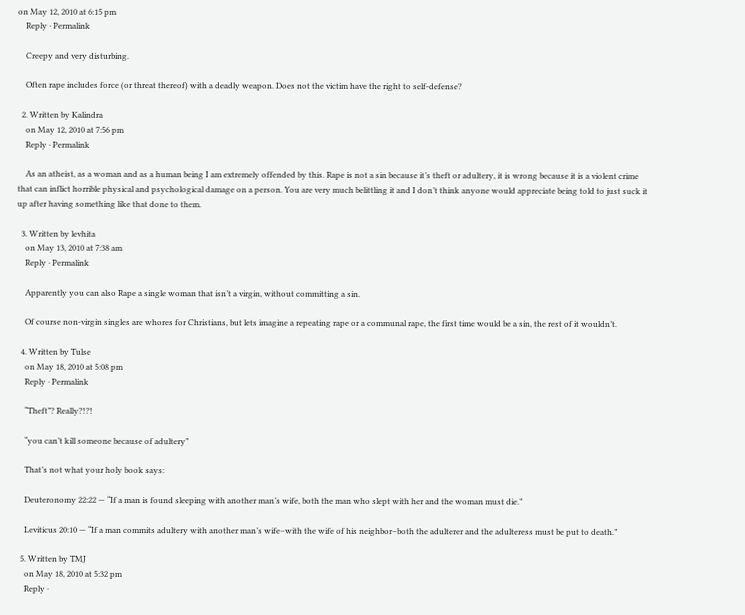on May 12, 2010 at 6:15 pm
    Reply · Permalink

    Creepy and very disturbing.

    Often rape includes force (or threat thereof) with a deadly weapon. Does not the victim have the right to self-defense?

  2. Written by Kalindra
    on May 12, 2010 at 7:56 pm
    Reply · Permalink

    As an atheist, as a woman and as a human being I am extremely offended by this. Rape is not a sin because it’s theft or adultery, it is wrong because it is a violent crime that can inflict horrible physical and psychological damage on a person. You are very much belittling it and I don’t think anyone would appreciate being told to just suck it up after having something like that done to them.

  3. Written by levhita
    on May 13, 2010 at 7:38 am
    Reply · Permalink

    Apparently you can also Rape a single woman that isn’t a virgin, without committing a sin.

    Of course non-virgin singles are whores for Christians, but lets imagine a repeating rape or a communal rape, the first time would be a sin, the rest of it wouldn’t.

  4. Written by Tulse
    on May 18, 2010 at 5:08 pm
    Reply · Permalink

    “Theft”? Really?!?!

    “you can’t kill someone because of adultery”

    That’s not what your holy book says:

    Deuteronomy 22:22 — “If a man is found sleeping with another man’s wife, both the man who slept with her and the woman must die.”

    Leviticus 20:10 — “If a man commits adultery with another man’s wife–with the wife of his neighbor–both the adulterer and the adulteress must be put to death.”

  5. Written by TMJ
    on May 18, 2010 at 5:32 pm
    Reply ·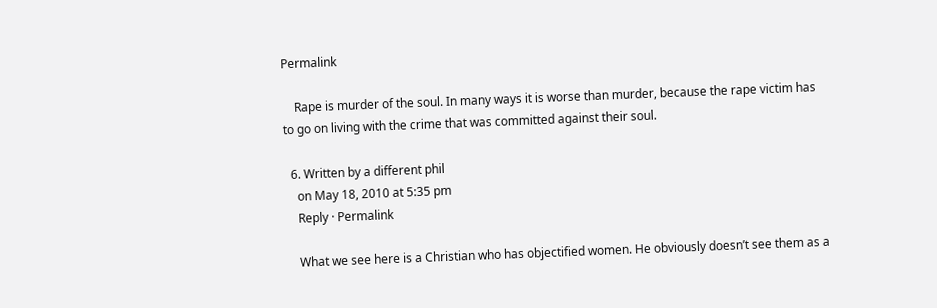Permalink

    Rape is murder of the soul. In many ways it is worse than murder, because the rape victim has to go on living with the crime that was committed against their soul.

  6. Written by a different phil
    on May 18, 2010 at 5:35 pm
    Reply · Permalink

    What we see here is a Christian who has objectified women. He obviously doesn’t see them as a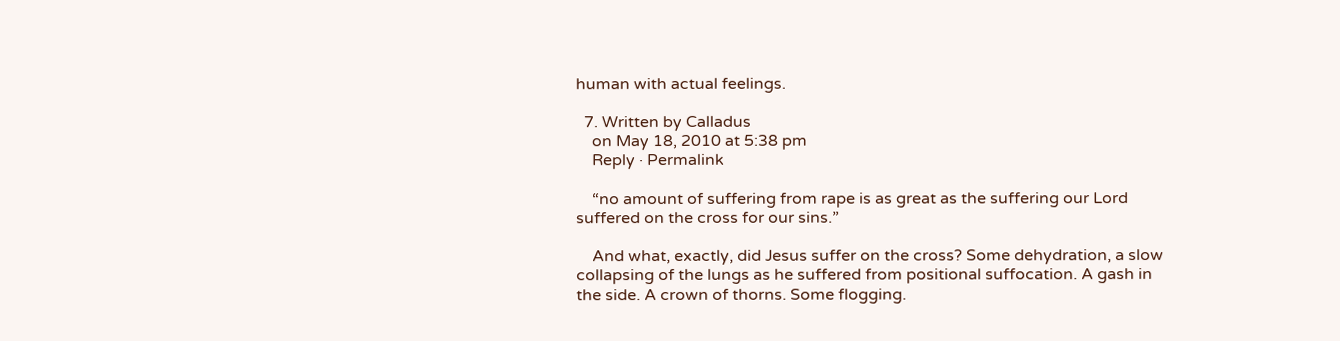human with actual feelings.

  7. Written by Calladus
    on May 18, 2010 at 5:38 pm
    Reply · Permalink

    “no amount of suffering from rape is as great as the suffering our Lord suffered on the cross for our sins.”

    And what, exactly, did Jesus suffer on the cross? Some dehydration, a slow collapsing of the lungs as he suffered from positional suffocation. A gash in the side. A crown of thorns. Some flogging.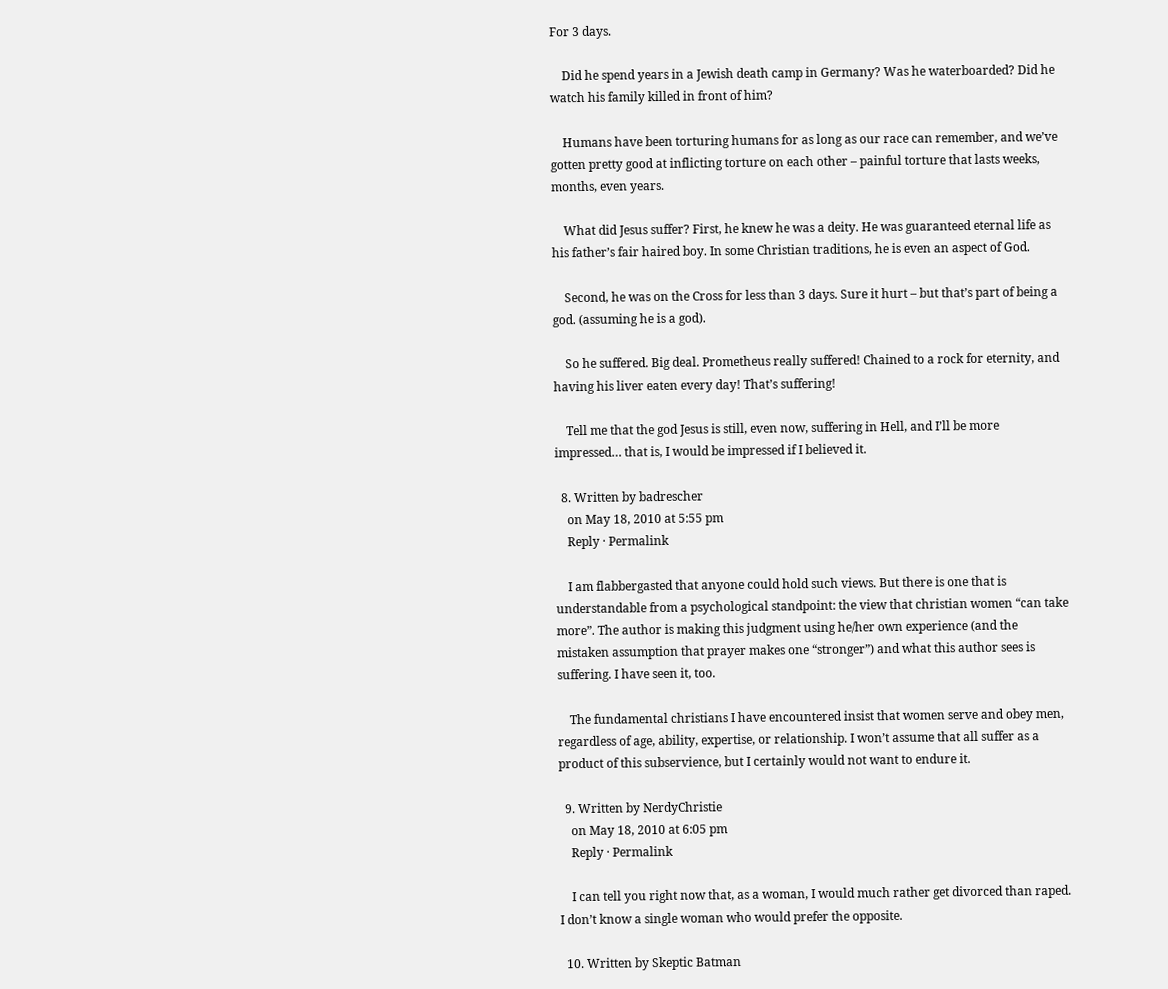For 3 days.

    Did he spend years in a Jewish death camp in Germany? Was he waterboarded? Did he watch his family killed in front of him?

    Humans have been torturing humans for as long as our race can remember, and we’ve gotten pretty good at inflicting torture on each other – painful torture that lasts weeks, months, even years.

    What did Jesus suffer? First, he knew he was a deity. He was guaranteed eternal life as his father’s fair haired boy. In some Christian traditions, he is even an aspect of God.

    Second, he was on the Cross for less than 3 days. Sure it hurt – but that’s part of being a god. (assuming he is a god).

    So he suffered. Big deal. Prometheus really suffered! Chained to a rock for eternity, and having his liver eaten every day! That’s suffering!

    Tell me that the god Jesus is still, even now, suffering in Hell, and I’ll be more impressed… that is, I would be impressed if I believed it.

  8. Written by badrescher
    on May 18, 2010 at 5:55 pm
    Reply · Permalink

    I am flabbergasted that anyone could hold such views. But there is one that is understandable from a psychological standpoint: the view that christian women “can take more”. The author is making this judgment using he/her own experience (and the mistaken assumption that prayer makes one “stronger”) and what this author sees is suffering. I have seen it, too.

    The fundamental christians I have encountered insist that women serve and obey men, regardless of age, ability, expertise, or relationship. I won’t assume that all suffer as a product of this subservience, but I certainly would not want to endure it.

  9. Written by NerdyChristie
    on May 18, 2010 at 6:05 pm
    Reply · Permalink

    I can tell you right now that, as a woman, I would much rather get divorced than raped. I don’t know a single woman who would prefer the opposite.

  10. Written by Skeptic Batman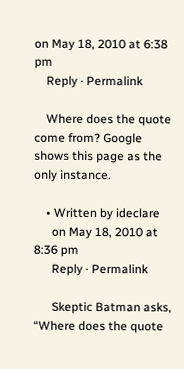on May 18, 2010 at 6:38 pm
    Reply · Permalink

    Where does the quote come from? Google shows this page as the only instance.

    • Written by ideclare
      on May 18, 2010 at 8:36 pm
      Reply · Permalink

      Skeptic Batman asks, “Where does the quote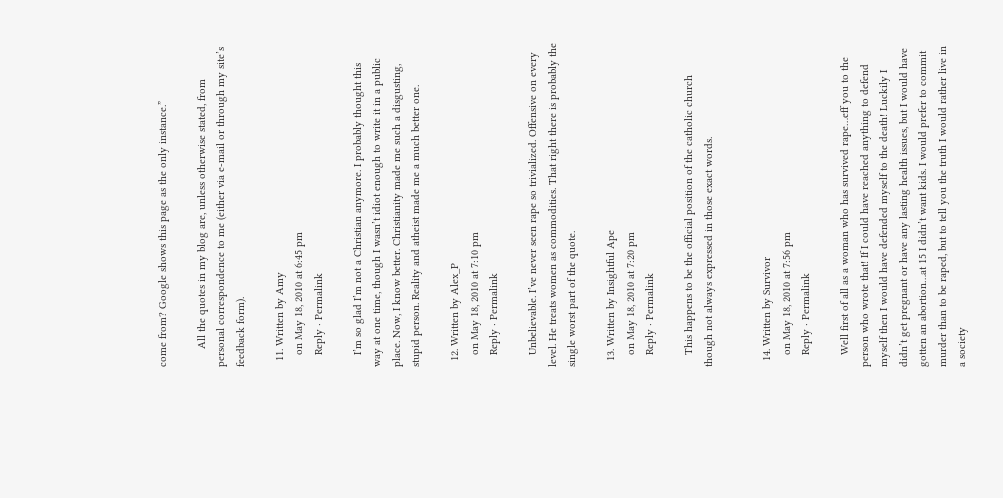come from? Google shows this page as the only instance.”

      All the quotes in my blog are, unless otherwise stated, from personal correspondence to me (either via e-mail or through my site’s feedback form).

  11. Written by Amy
    on May 18, 2010 at 6:45 pm
    Reply · Permalink

    I’m so glad I’m not a Christian anymore. I probably thought this way at one time, though I wasn’t idiot enough to write it in a public place. Now, I know better. Christianity made me such a disgusting, stupid person. Reality and atheist made me a much better one.

  12. Written by Alex_P
    on May 18, 2010 at 7:10 pm
    Reply · Permalink

    Unbelievable. I’ve never seen rape so trivialized. Offensive on every level. He treats women as commodities. That right there is probably the single worst part of the quote.

  13. Written by Insightful Ape
    on May 18, 2010 at 7:20 pm
    Reply · Permalink

    This happens to be the official position of the catholic church though not always expressed in those exact words.


  14. Written by Survivor
    on May 18, 2010 at 7:56 pm
    Reply · Permalink

    Well first of all as a woman who has survived rape…eff you to the person who wrote that! If I could have reached anything to defend myself then I would have defended myself to the death! Luckily I didn’t get pregnant or have any lasting health issues, but I would have gotten an abortion…at 15 I didn’t want kids. I would prefer to commit murder than to be raped, but to tell you the truth I would rather live in a society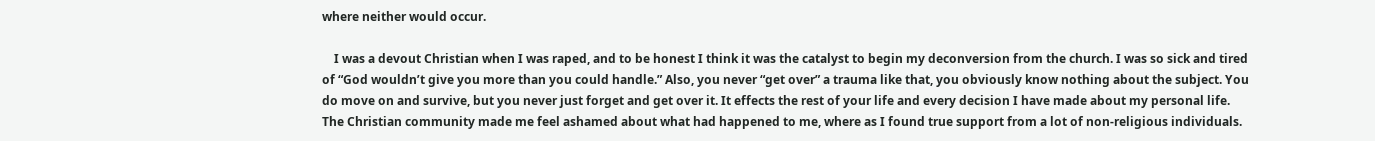where neither would occur.

    I was a devout Christian when I was raped, and to be honest I think it was the catalyst to begin my deconversion from the church. I was so sick and tired of “God wouldn’t give you more than you could handle.” Also, you never “get over” a trauma like that, you obviously know nothing about the subject. You do move on and survive, but you never just forget and get over it. It effects the rest of your life and every decision I have made about my personal life. The Christian community made me feel ashamed about what had happened to me, where as I found true support from a lot of non-religious individuals.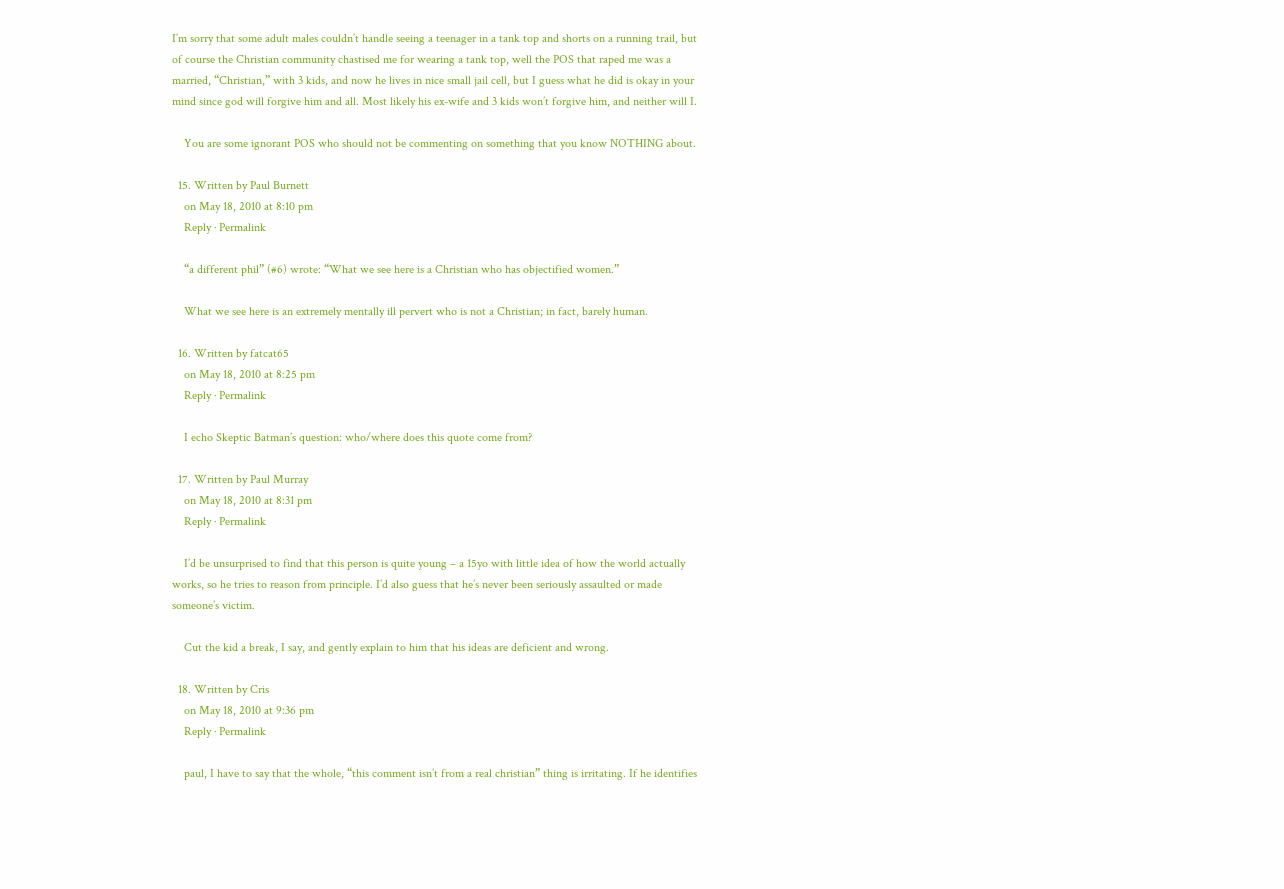I’m sorry that some adult males couldn’t handle seeing a teenager in a tank top and shorts on a running trail, but of course the Christian community chastised me for wearing a tank top, well the POS that raped me was a married, “Christian,” with 3 kids, and now he lives in nice small jail cell, but I guess what he did is okay in your mind since god will forgive him and all. Most likely his ex-wife and 3 kids won’t forgive him, and neither will I.

    You are some ignorant POS who should not be commenting on something that you know NOTHING about.

  15. Written by Paul Burnett
    on May 18, 2010 at 8:10 pm
    Reply · Permalink

    “a different phil” (#6) wrote: “What we see here is a Christian who has objectified women.”

    What we see here is an extremely mentally ill pervert who is not a Christian; in fact, barely human.

  16. Written by fatcat65
    on May 18, 2010 at 8:25 pm
    Reply · Permalink

    I echo Skeptic Batman’s question: who/where does this quote come from?

  17. Written by Paul Murray
    on May 18, 2010 at 8:31 pm
    Reply · Permalink

    I’d be unsurprised to find that this person is quite young – a 15yo with little idea of how the world actually works, so he tries to reason from principle. I’d also guess that he’s never been seriously assaulted or made someone’s victim.

    Cut the kid a break, I say, and gently explain to him that his ideas are deficient and wrong.

  18. Written by Cris
    on May 18, 2010 at 9:36 pm
    Reply · Permalink

    paul, I have to say that the whole, “this comment isn’t from a real christian” thing is irritating. If he identifies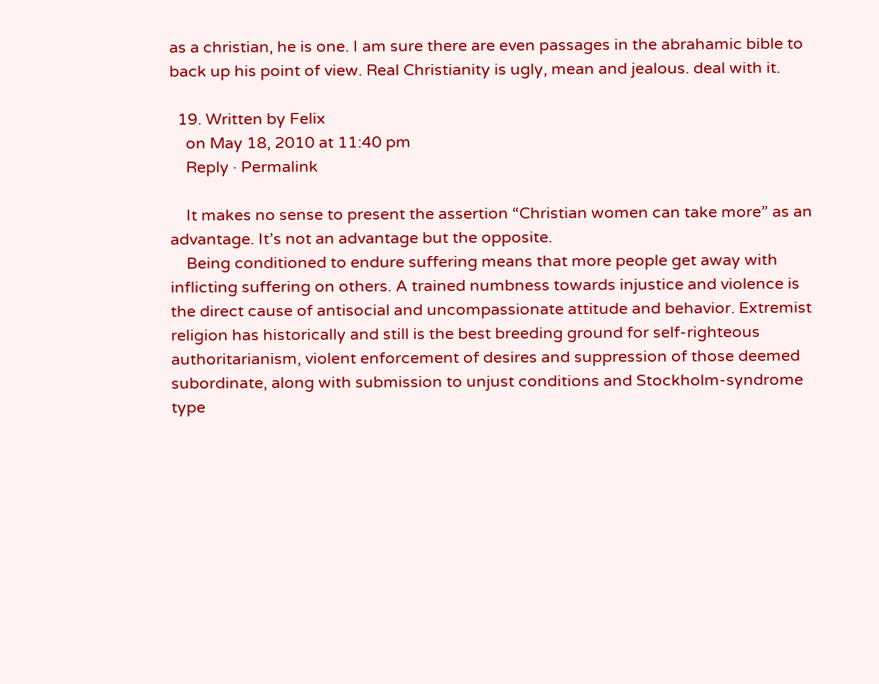as a christian, he is one. I am sure there are even passages in the abrahamic bible to back up his point of view. Real Christianity is ugly, mean and jealous. deal with it.

  19. Written by Felix
    on May 18, 2010 at 11:40 pm
    Reply · Permalink

    It makes no sense to present the assertion “Christian women can take more” as an advantage. It’s not an advantage but the opposite.
    Being conditioned to endure suffering means that more people get away with inflicting suffering on others. A trained numbness towards injustice and violence is the direct cause of antisocial and uncompassionate attitude and behavior. Extremist religion has historically and still is the best breeding ground for self-righteous authoritarianism, violent enforcement of desires and suppression of those deemed subordinate, along with submission to unjust conditions and Stockholm-syndrome type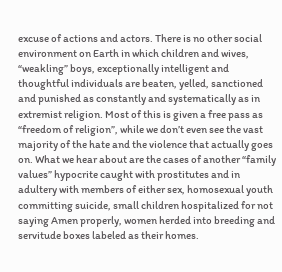excuse of actions and actors. There is no other social environment on Earth in which children and wives, “weakling” boys, exceptionally intelligent and thoughtful individuals are beaten, yelled, sanctioned and punished as constantly and systematically as in extremist religion. Most of this is given a free pass as “freedom of religion”, while we don’t even see the vast majority of the hate and the violence that actually goes on. What we hear about are the cases of another “family values” hypocrite caught with prostitutes and in adultery with members of either sex, homosexual youth committing suicide, small children hospitalized for not saying Amen properly, women herded into breeding and servitude boxes labeled as their homes.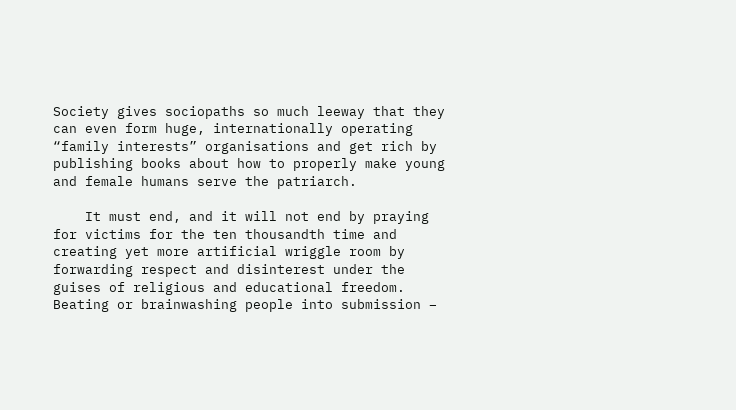Society gives sociopaths so much leeway that they can even form huge, internationally operating “family interests” organisations and get rich by publishing books about how to properly make young and female humans serve the patriarch.

    It must end, and it will not end by praying for victims for the ten thousandth time and creating yet more artificial wriggle room by forwarding respect and disinterest under the guises of religious and educational freedom. Beating or brainwashing people into submission –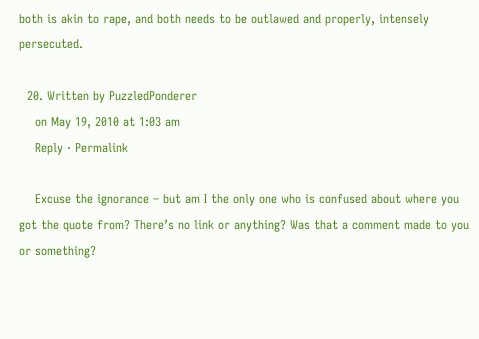both is akin to rape, and both needs to be outlawed and properly, intensely persecuted.

  20. Written by PuzzledPonderer
    on May 19, 2010 at 1:03 am
    Reply · Permalink

    Excuse the ignorance – but am I the only one who is confused about where you got the quote from? There’s no link or anything? Was that a comment made to you or something?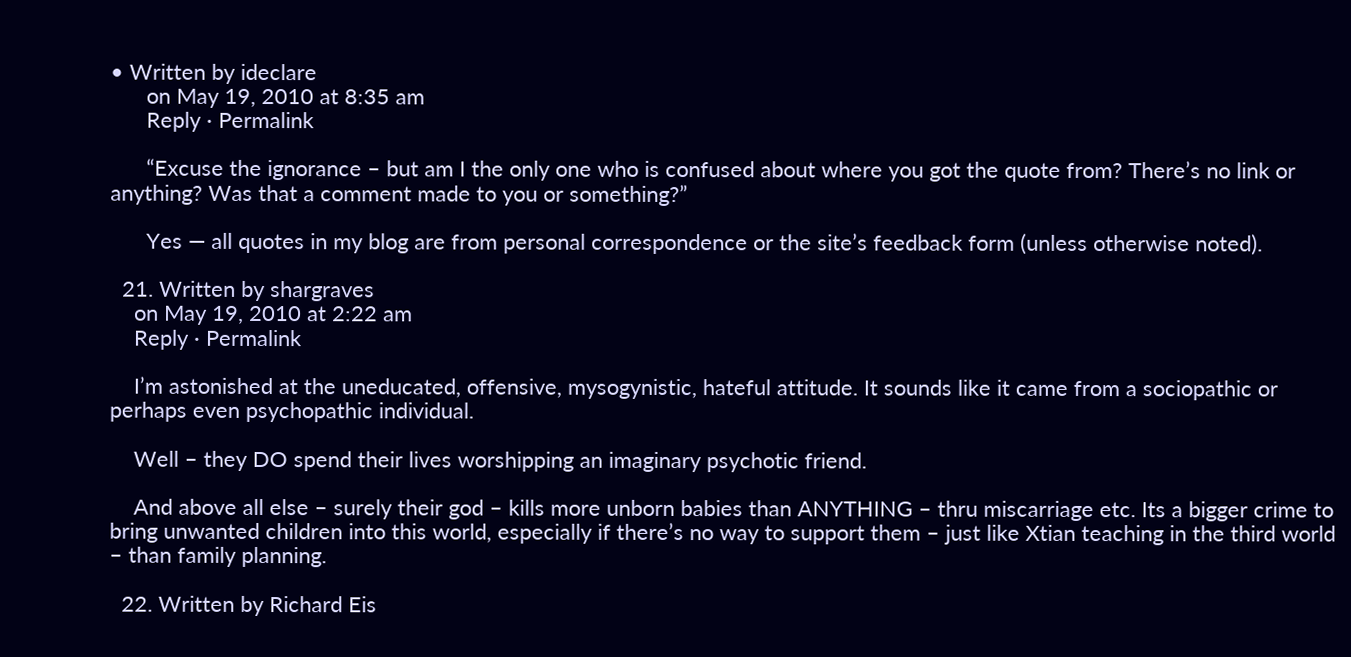• Written by ideclare
      on May 19, 2010 at 8:35 am
      Reply · Permalink

      “Excuse the ignorance – but am I the only one who is confused about where you got the quote from? There’s no link or anything? Was that a comment made to you or something?”

      Yes — all quotes in my blog are from personal correspondence or the site’s feedback form (unless otherwise noted).

  21. Written by shargraves
    on May 19, 2010 at 2:22 am
    Reply · Permalink

    I’m astonished at the uneducated, offensive, mysogynistic, hateful attitude. It sounds like it came from a sociopathic or perhaps even psychopathic individual.

    Well – they DO spend their lives worshipping an imaginary psychotic friend.

    And above all else – surely their god – kills more unborn babies than ANYTHING – thru miscarriage etc. Its a bigger crime to bring unwanted children into this world, especially if there’s no way to support them – just like Xtian teaching in the third world – than family planning.

  22. Written by Richard Eis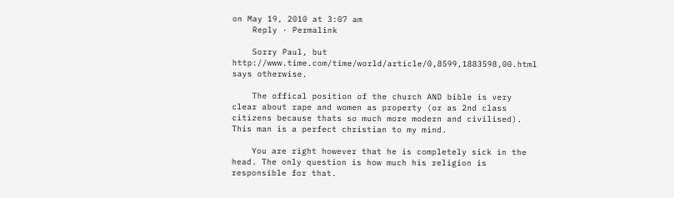on May 19, 2010 at 3:07 am
    Reply · Permalink

    Sorry Paul, but http://www.time.com/time/world/article/0,8599,1883598,00.html says otherwise.

    The offical position of the church AND bible is very clear about rape and women as property (or as 2nd class citizens because thats so much more modern and civilised). This man is a perfect christian to my mind.

    You are right however that he is completely sick in the head. The only question is how much his religion is responsible for that.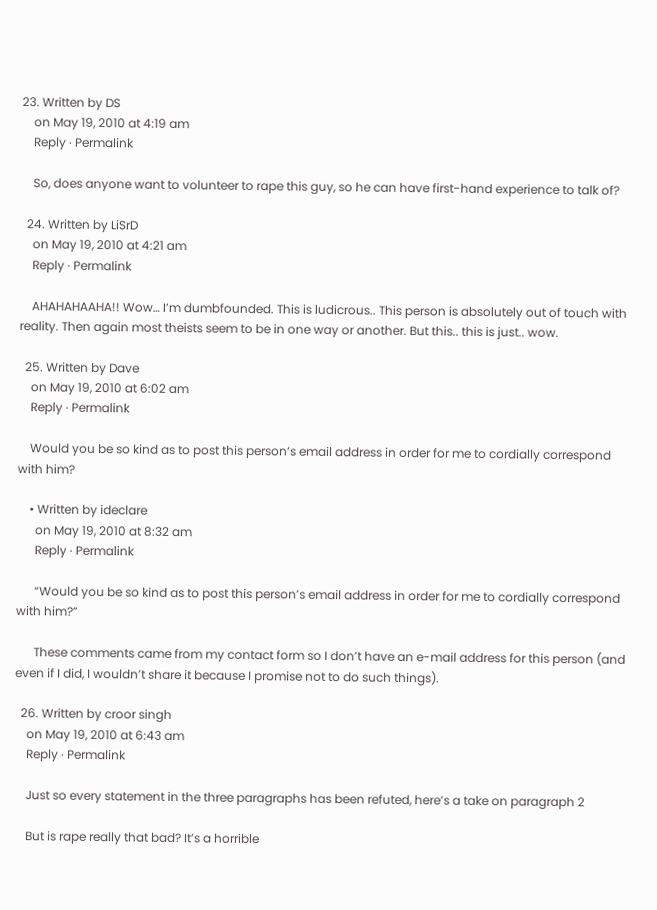23. Written by DS
    on May 19, 2010 at 4:19 am
    Reply · Permalink

    So, does anyone want to volunteer to rape this guy, so he can have first-hand experience to talk of?

  24. Written by LiSrD
    on May 19, 2010 at 4:21 am
    Reply · Permalink

    AHAHAHAAHA!! Wow… I’m dumbfounded. This is ludicrous.. This person is absolutely out of touch with reality. Then again most theists seem to be in one way or another. But this.. this is just.. wow.

  25. Written by Dave
    on May 19, 2010 at 6:02 am
    Reply · Permalink

    Would you be so kind as to post this person’s email address in order for me to cordially correspond with him?

    • Written by ideclare
      on May 19, 2010 at 8:32 am
      Reply · Permalink

      “Would you be so kind as to post this person’s email address in order for me to cordially correspond with him?”

      These comments came from my contact form so I don’t have an e-mail address for this person (and even if I did, I wouldn’t share it because I promise not to do such things).

  26. Written by croor singh
    on May 19, 2010 at 6:43 am
    Reply · Permalink

    Just so every statement in the three paragraphs has been refuted, here’s a take on paragraph 2

    But is rape really that bad? It’s a horrible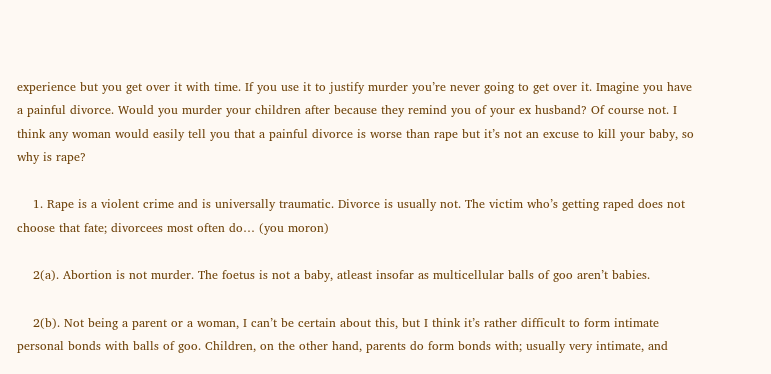experience but you get over it with time. If you use it to justify murder you’re never going to get over it. Imagine you have a painful divorce. Would you murder your children after because they remind you of your ex husband? Of course not. I think any woman would easily tell you that a painful divorce is worse than rape but it’s not an excuse to kill your baby, so why is rape?

    1. Rape is a violent crime and is universally traumatic. Divorce is usually not. The victim who’s getting raped does not choose that fate; divorcees most often do… (you moron)

    2(a). Abortion is not murder. The foetus is not a baby, atleast insofar as multicellular balls of goo aren’t babies.

    2(b). Not being a parent or a woman, I can’t be certain about this, but I think it’s rather difficult to form intimate personal bonds with balls of goo. Children, on the other hand, parents do form bonds with; usually very intimate, and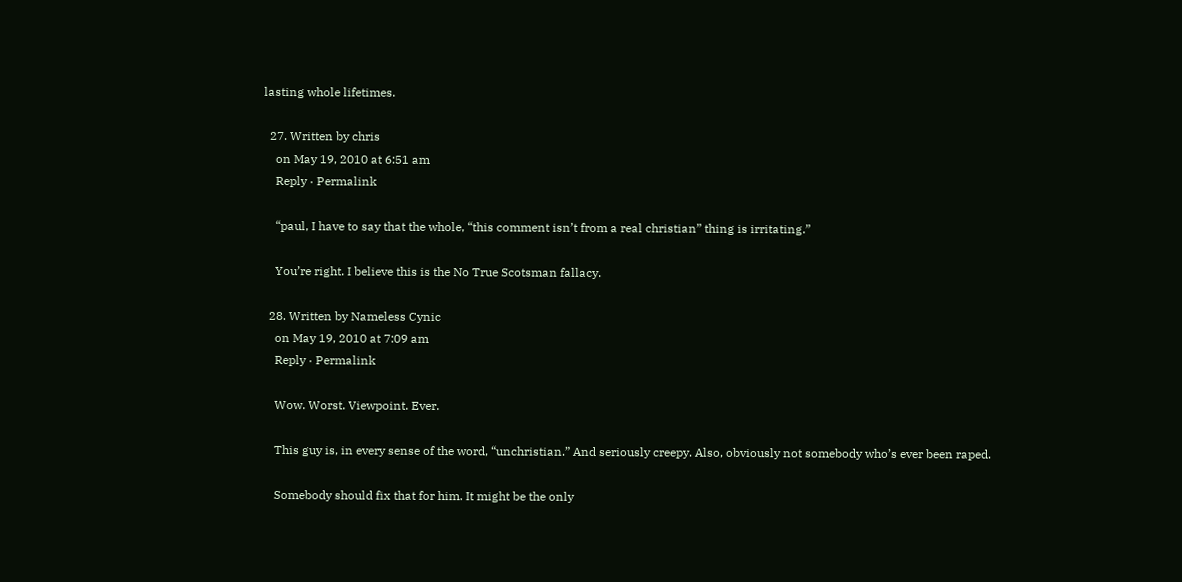lasting whole lifetimes.

  27. Written by chris
    on May 19, 2010 at 6:51 am
    Reply · Permalink

    “paul, I have to say that the whole, “this comment isn’t from a real christian” thing is irritating.”

    You’re right. I believe this is the No True Scotsman fallacy.

  28. Written by Nameless Cynic
    on May 19, 2010 at 7:09 am
    Reply · Permalink

    Wow. Worst. Viewpoint. Ever.

    This guy is, in every sense of the word, “unchristian.” And seriously creepy. Also, obviously not somebody who’s ever been raped.

    Somebody should fix that for him. It might be the only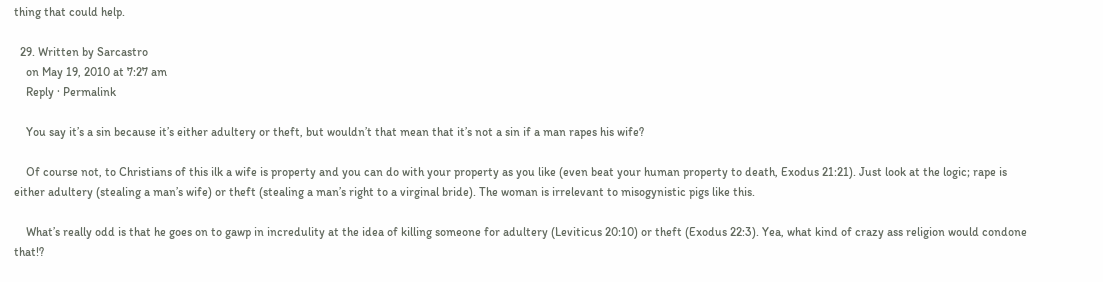thing that could help.

  29. Written by Sarcastro
    on May 19, 2010 at 7:27 am
    Reply · Permalink

    You say it’s a sin because it’s either adultery or theft, but wouldn’t that mean that it’s not a sin if a man rapes his wife?

    Of course not, to Christians of this ilk a wife is property and you can do with your property as you like (even beat your human property to death, Exodus 21:21). Just look at the logic; rape is either adultery (stealing a man’s wife) or theft (stealing a man’s right to a virginal bride). The woman is irrelevant to misogynistic pigs like this.

    What’s really odd is that he goes on to gawp in incredulity at the idea of killing someone for adultery (Leviticus 20:10) or theft (Exodus 22:3). Yea, what kind of crazy ass religion would condone that!?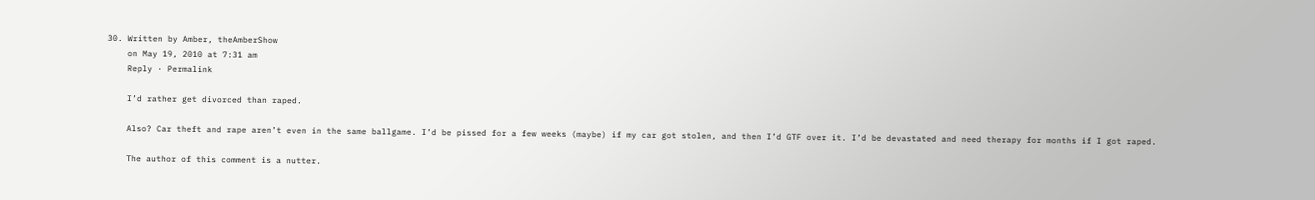30. Written by Amber, theAmberShow
    on May 19, 2010 at 7:31 am
    Reply · Permalink

    I’d rather get divorced than raped.

    Also? Car theft and rape aren’t even in the same ballgame. I’d be pissed for a few weeks (maybe) if my car got stolen, and then I’d GTF over it. I’d be devastated and need therapy for months if I got raped.

    The author of this comment is a nutter.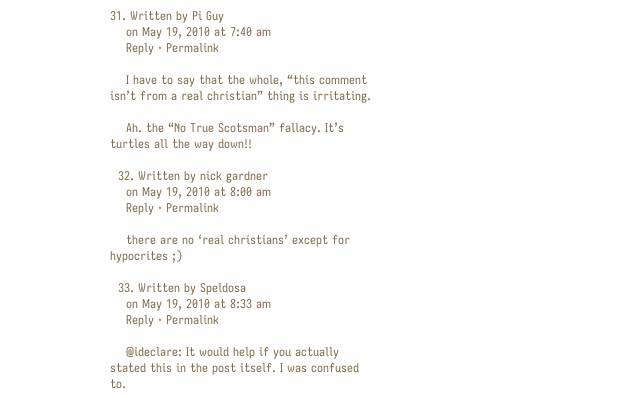31. Written by Pi Guy
    on May 19, 2010 at 7:40 am
    Reply · Permalink

    I have to say that the whole, “this comment isn’t from a real christian” thing is irritating.

    Ah. the “No True Scotsman” fallacy. It’s turtles all the way down!!

  32. Written by nick gardner
    on May 19, 2010 at 8:00 am
    Reply · Permalink

    there are no ‘real christians’ except for hypocrites ;)

  33. Written by Speldosa
    on May 19, 2010 at 8:33 am
    Reply · Permalink

    @ideclare: It would help if you actually stated this in the post itself. I was confused to.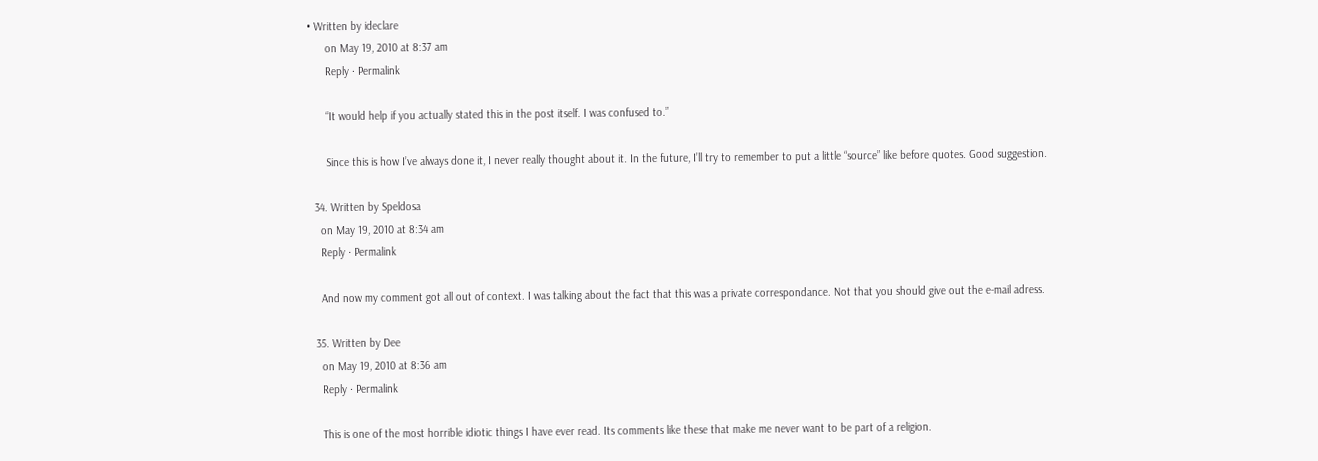• Written by ideclare
      on May 19, 2010 at 8:37 am
      Reply · Permalink

      “It would help if you actually stated this in the post itself. I was confused to.”

      Since this is how I’ve always done it, I never really thought about it. In the future, I’ll try to remember to put a little “source” like before quotes. Good suggestion.

  34. Written by Speldosa
    on May 19, 2010 at 8:34 am
    Reply · Permalink

    And now my comment got all out of context. I was talking about the fact that this was a private correspondance. Not that you should give out the e-mail adress.

  35. Written by Dee
    on May 19, 2010 at 8:36 am
    Reply · Permalink

    This is one of the most horrible idiotic things I have ever read. Its comments like these that make me never want to be part of a religion.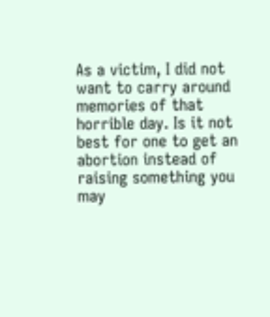As a victim, I did not want to carry around memories of that horrible day. Is it not best for one to get an abortion instead of raising something you may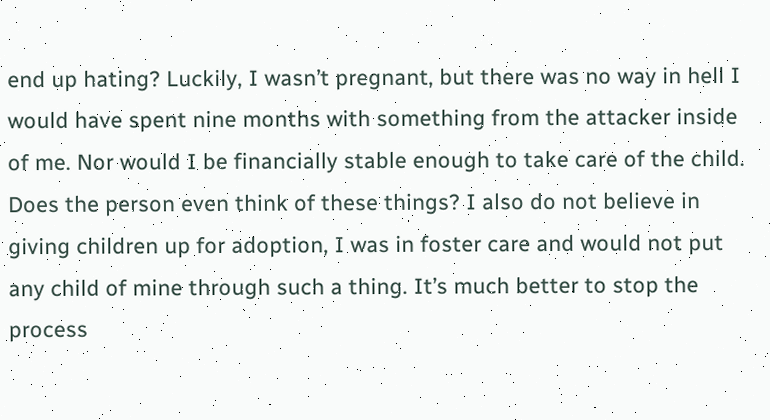end up hating? Luckily, I wasn’t pregnant, but there was no way in hell I would have spent nine months with something from the attacker inside of me. Nor would I be financially stable enough to take care of the child. Does the person even think of these things? I also do not believe in giving children up for adoption, I was in foster care and would not put any child of mine through such a thing. It’s much better to stop the process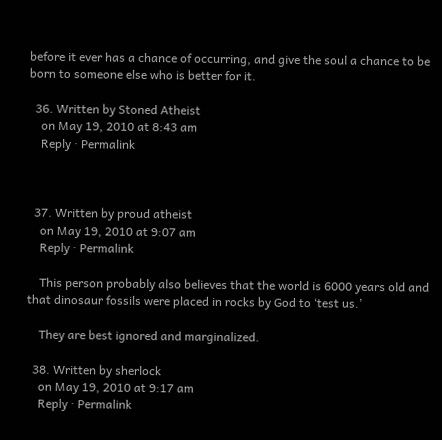before it ever has a chance of occurring, and give the soul a chance to be born to someone else who is better for it.

  36. Written by Stoned Atheist
    on May 19, 2010 at 8:43 am
    Reply · Permalink



  37. Written by proud atheist
    on May 19, 2010 at 9:07 am
    Reply · Permalink

    This person probably also believes that the world is 6000 years old and that dinosaur fossils were placed in rocks by God to ‘test us.’

    They are best ignored and marginalized.

  38. Written by sherlock
    on May 19, 2010 at 9:17 am
    Reply · Permalink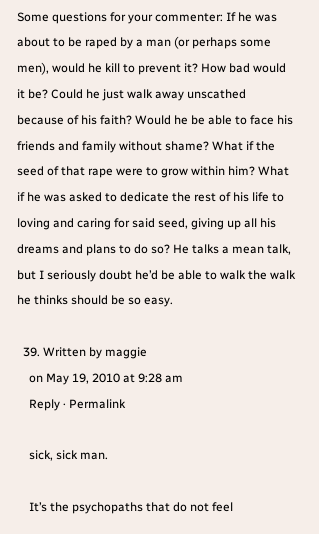Some questions for your commenter: If he was about to be raped by a man (or perhaps some men), would he kill to prevent it? How bad would it be? Could he just walk away unscathed because of his faith? Would he be able to face his friends and family without shame? What if the seed of that rape were to grow within him? What if he was asked to dedicate the rest of his life to loving and caring for said seed, giving up all his dreams and plans to do so? He talks a mean talk, but I seriously doubt he’d be able to walk the walk he thinks should be so easy.

  39. Written by maggie
    on May 19, 2010 at 9:28 am
    Reply · Permalink

    sick, sick man.

    It’s the psychopaths that do not feel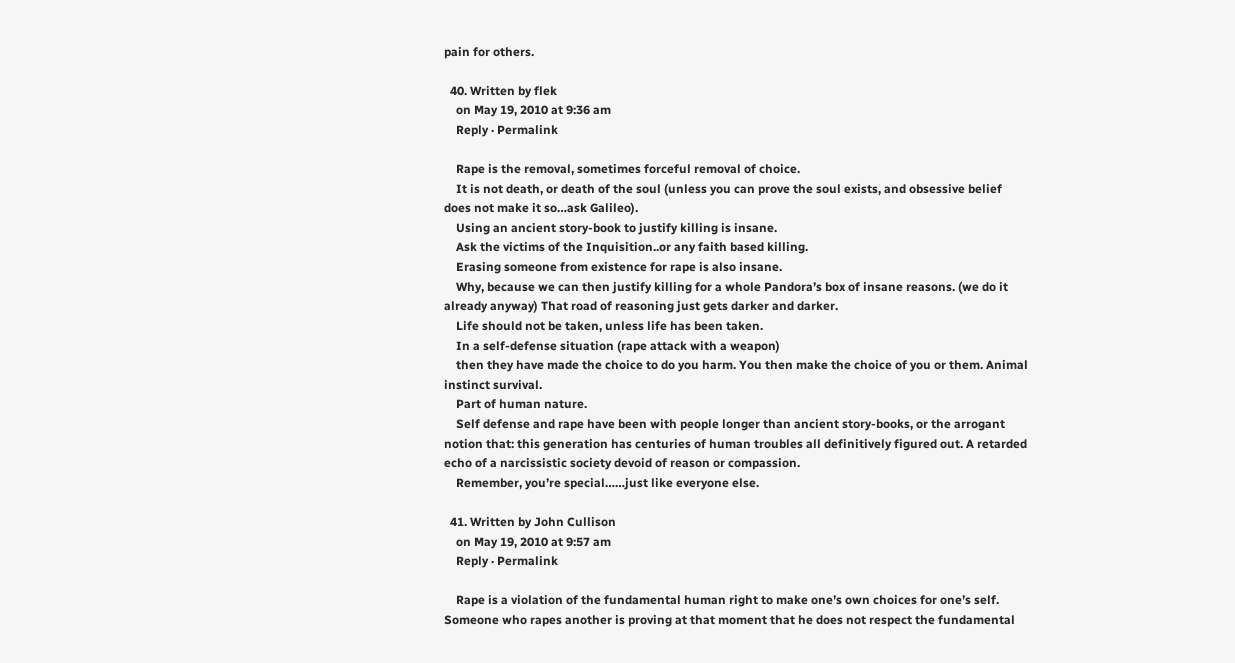pain for others.

  40. Written by flek
    on May 19, 2010 at 9:36 am
    Reply · Permalink

    Rape is the removal, sometimes forceful removal of choice.
    It is not death, or death of the soul (unless you can prove the soul exists, and obsessive belief does not make it so…ask Galileo).
    Using an ancient story-book to justify killing is insane.
    Ask the victims of the Inquisition..or any faith based killing.
    Erasing someone from existence for rape is also insane.
    Why, because we can then justify killing for a whole Pandora’s box of insane reasons. (we do it already anyway) That road of reasoning just gets darker and darker.
    Life should not be taken, unless life has been taken.
    In a self-defense situation (rape attack with a weapon)
    then they have made the choice to do you harm. You then make the choice of you or them. Animal instinct survival.
    Part of human nature.
    Self defense and rape have been with people longer than ancient story-books, or the arrogant notion that: this generation has centuries of human troubles all definitively figured out. A retarded echo of a narcissistic society devoid of reason or compassion.
    Remember, you’re special……just like everyone else.

  41. Written by John Cullison
    on May 19, 2010 at 9:57 am
    Reply · Permalink

    Rape is a violation of the fundamental human right to make one’s own choices for one’s self. Someone who rapes another is proving at that moment that he does not respect the fundamental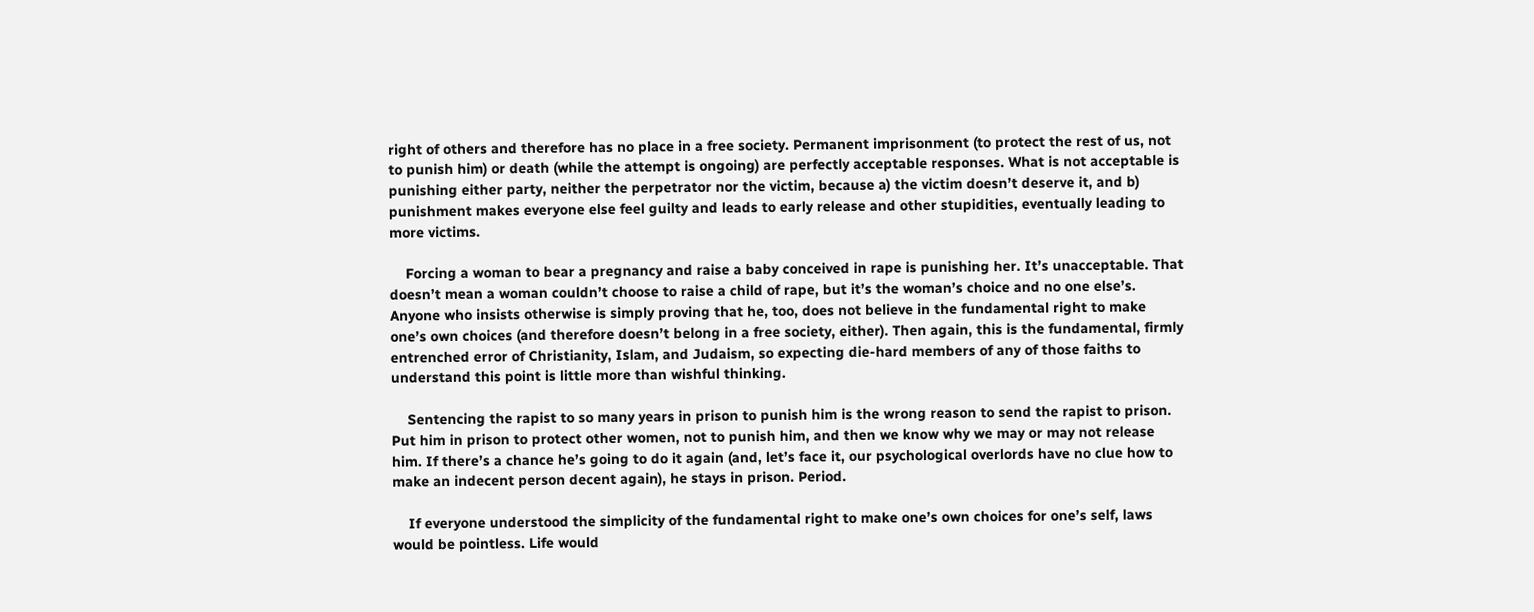right of others and therefore has no place in a free society. Permanent imprisonment (to protect the rest of us, not to punish him) or death (while the attempt is ongoing) are perfectly acceptable responses. What is not acceptable is punishing either party, neither the perpetrator nor the victim, because a) the victim doesn’t deserve it, and b) punishment makes everyone else feel guilty and leads to early release and other stupidities, eventually leading to more victims.

    Forcing a woman to bear a pregnancy and raise a baby conceived in rape is punishing her. It’s unacceptable. That doesn’t mean a woman couldn’t choose to raise a child of rape, but it’s the woman’s choice and no one else’s. Anyone who insists otherwise is simply proving that he, too, does not believe in the fundamental right to make one’s own choices (and therefore doesn’t belong in a free society, either). Then again, this is the fundamental, firmly entrenched error of Christianity, Islam, and Judaism, so expecting die-hard members of any of those faiths to understand this point is little more than wishful thinking.

    Sentencing the rapist to so many years in prison to punish him is the wrong reason to send the rapist to prison. Put him in prison to protect other women, not to punish him, and then we know why we may or may not release him. If there’s a chance he’s going to do it again (and, let’s face it, our psychological overlords have no clue how to make an indecent person decent again), he stays in prison. Period.

    If everyone understood the simplicity of the fundamental right to make one’s own choices for one’s self, laws would be pointless. Life would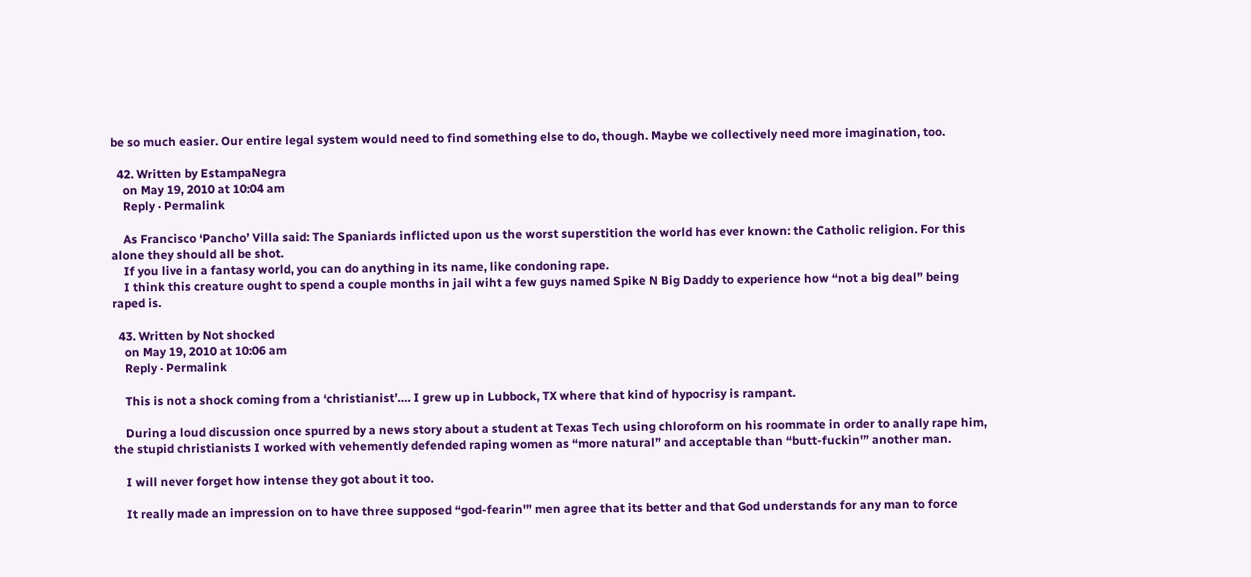be so much easier. Our entire legal system would need to find something else to do, though. Maybe we collectively need more imagination, too.

  42. Written by EstampaNegra
    on May 19, 2010 at 10:04 am
    Reply · Permalink

    As Francisco ‘Pancho’ Villa said: The Spaniards inflicted upon us the worst superstition the world has ever known: the Catholic religion. For this alone they should all be shot.
    If you live in a fantasy world, you can do anything in its name, like condoning rape.
    I think this creature ought to spend a couple months in jail wiht a few guys named Spike N Big Daddy to experience how “not a big deal” being raped is.

  43. Written by Not shocked
    on May 19, 2010 at 10:06 am
    Reply · Permalink

    This is not a shock coming from a ‘christianist’…. I grew up in Lubbock, TX where that kind of hypocrisy is rampant.

    During a loud discussion once spurred by a news story about a student at Texas Tech using chloroform on his roommate in order to anally rape him, the stupid christianists I worked with vehemently defended raping women as “more natural” and acceptable than “butt-fuckin'” another man.

    I will never forget how intense they got about it too.

    It really made an impression on to have three supposed “god-fearin'” men agree that its better and that God understands for any man to force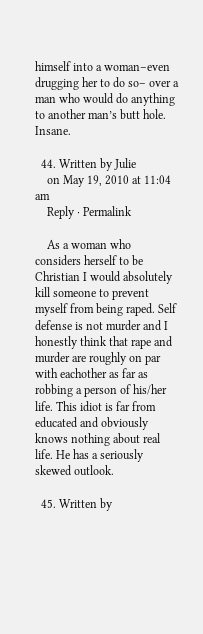himself into a woman–even drugging her to do so– over a man who would do anything to another man’s butt hole. Insane.

  44. Written by Julie
    on May 19, 2010 at 11:04 am
    Reply · Permalink

    As a woman who considers herself to be Christian I would absolutely kill someone to prevent myself from being raped. Self defense is not murder and I honestly think that rape and murder are roughly on par with eachother as far as robbing a person of his/her life. This idiot is far from educated and obviously knows nothing about real life. He has a seriously skewed outlook.

  45. Written by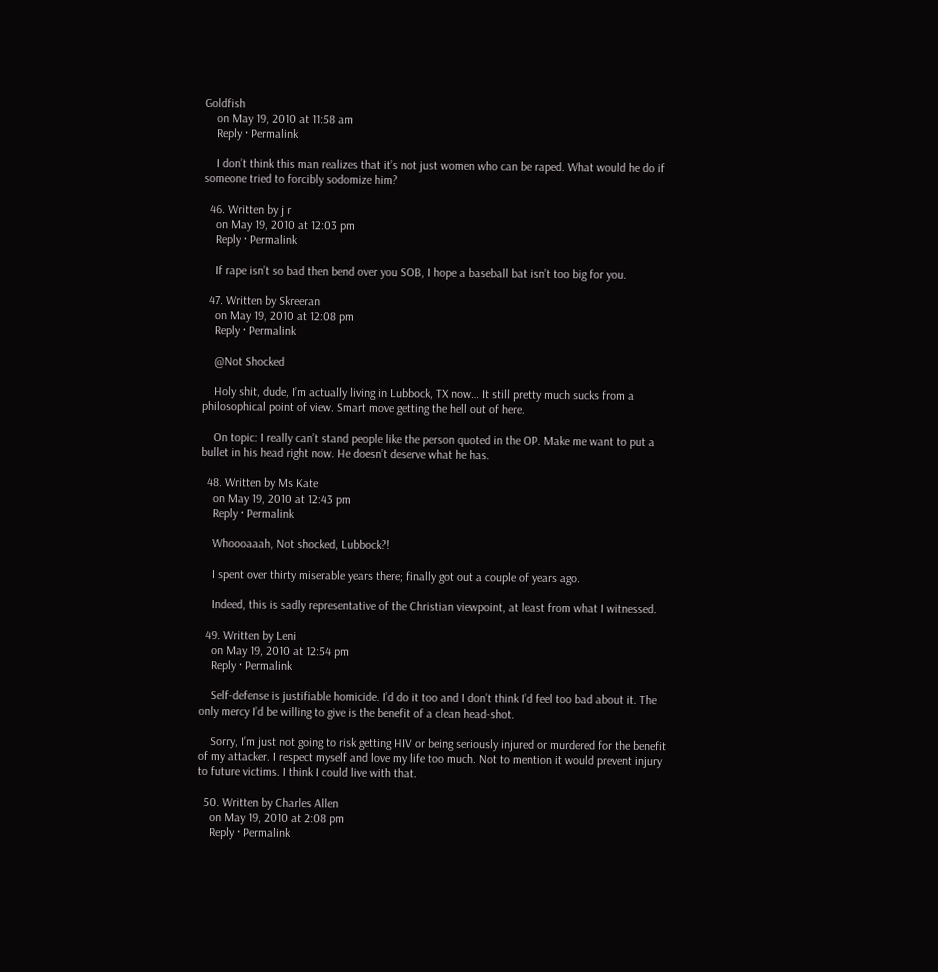Goldfish
    on May 19, 2010 at 11:58 am
    Reply · Permalink

    I don’t think this man realizes that it’s not just women who can be raped. What would he do if someone tried to forcibly sodomize him?

  46. Written by j r
    on May 19, 2010 at 12:03 pm
    Reply · Permalink

    If rape isn’t so bad then bend over you SOB, I hope a baseball bat isn’t too big for you.

  47. Written by Skreeran
    on May 19, 2010 at 12:08 pm
    Reply · Permalink

    @Not Shocked

    Holy shit, dude, I’m actually living in Lubbock, TX now… It still pretty much sucks from a philosophical point of view. Smart move getting the hell out of here.

    On topic: I really can’t stand people like the person quoted in the OP. Make me want to put a bullet in his head right now. He doesn’t deserve what he has.

  48. Written by Ms Kate
    on May 19, 2010 at 12:43 pm
    Reply · Permalink

    Whoooaaah, Not shocked, Lubbock?!

    I spent over thirty miserable years there; finally got out a couple of years ago.

    Indeed, this is sadly representative of the Christian viewpoint, at least from what I witnessed.

  49. Written by Leni
    on May 19, 2010 at 12:54 pm
    Reply · Permalink

    Self-defense is justifiable homicide. I’d do it too and I don’t think I’d feel too bad about it. The only mercy I’d be willing to give is the benefit of a clean head-shot.

    Sorry, I’m just not going to risk getting HIV or being seriously injured or murdered for the benefit of my attacker. I respect myself and love my life too much. Not to mention it would prevent injury to future victims. I think I could live with that.

  50. Written by Charles Allen
    on May 19, 2010 at 2:08 pm
    Reply · Permalink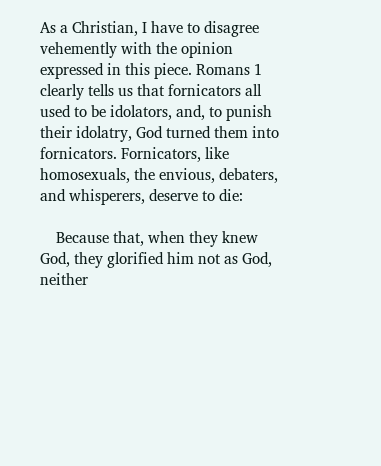As a Christian, I have to disagree vehemently with the opinion expressed in this piece. Romans 1 clearly tells us that fornicators all used to be idolators, and, to punish their idolatry, God turned them into fornicators. Fornicators, like homosexuals, the envious, debaters, and whisperers, deserve to die:

    Because that, when they knew God, they glorified him not as God, neither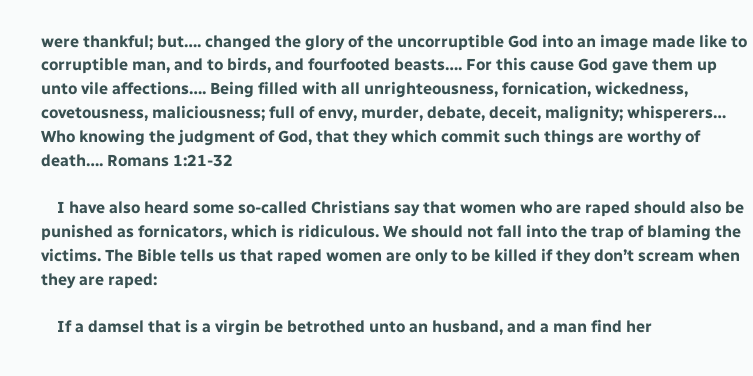were thankful; but…. changed the glory of the uncorruptible God into an image made like to corruptible man, and to birds, and fourfooted beasts…. For this cause God gave them up unto vile affections…. Being filled with all unrighteousness, fornication, wickedness, covetousness, maliciousness; full of envy, murder, debate, deceit, malignity; whisperers… Who knowing the judgment of God, that they which commit such things are worthy of death…. Romans 1:21-32

    I have also heard some so-called Christians say that women who are raped should also be punished as fornicators, which is ridiculous. We should not fall into the trap of blaming the victims. The Bible tells us that raped women are only to be killed if they don’t scream when they are raped:

    If a damsel that is a virgin be betrothed unto an husband, and a man find her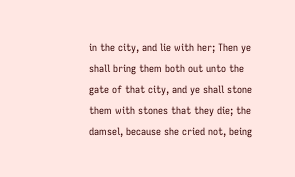in the city, and lie with her; Then ye shall bring them both out unto the gate of that city, and ye shall stone them with stones that they die; the damsel, because she cried not, being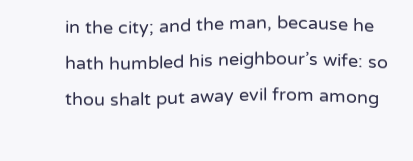in the city; and the man, because he hath humbled his neighbour’s wife: so thou shalt put away evil from among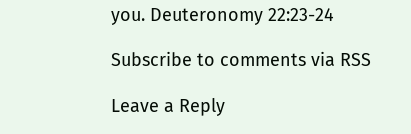you. Deuteronomy 22:23-24

Subscribe to comments via RSS

Leave a Reply